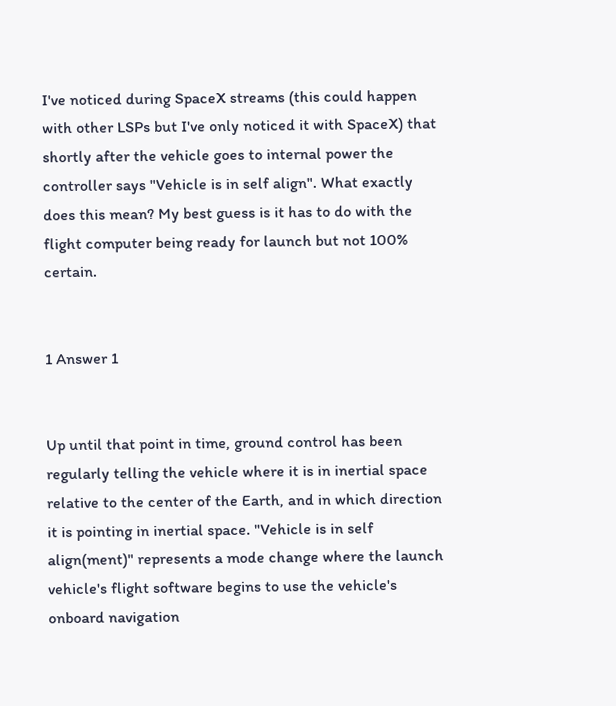I've noticed during SpaceX streams (this could happen with other LSPs but I've only noticed it with SpaceX) that shortly after the vehicle goes to internal power the controller says "Vehicle is in self align". What exactly does this mean? My best guess is it has to do with the flight computer being ready for launch but not 100% certain.


1 Answer 1


Up until that point in time, ground control has been regularly telling the vehicle where it is in inertial space relative to the center of the Earth, and in which direction it is pointing in inertial space. "Vehicle is in self align(ment)" represents a mode change where the launch vehicle's flight software begins to use the vehicle's onboard navigation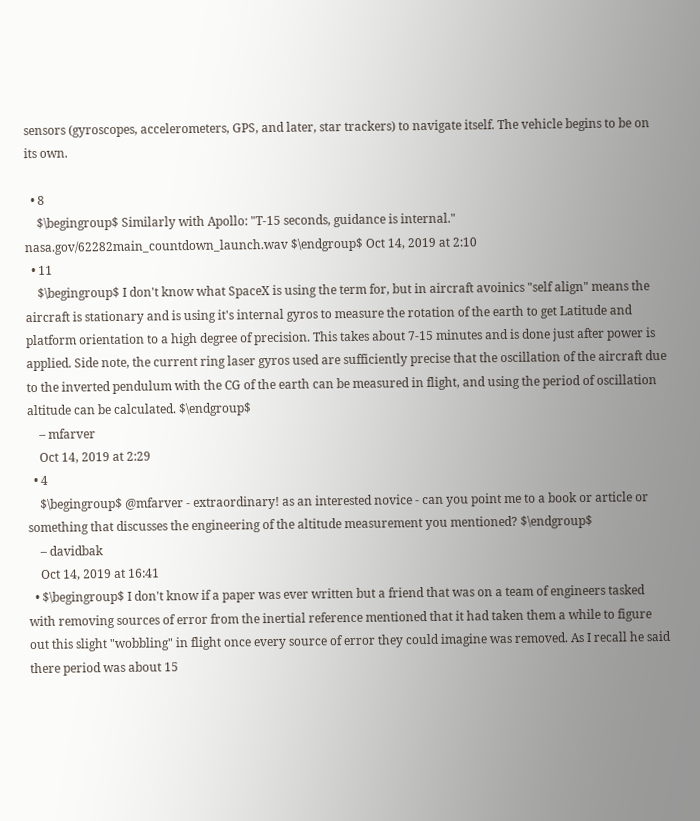sensors (gyroscopes, accelerometers, GPS, and later, star trackers) to navigate itself. The vehicle begins to be on its own.

  • 8
    $\begingroup$ Similarly with Apollo: "T-15 seconds, guidance is internal." nasa.gov/62282main_countdown_launch.wav $\endgroup$ Oct 14, 2019 at 2:10
  • 11
    $\begingroup$ I don't know what SpaceX is using the term for, but in aircraft avoinics "self align" means the aircraft is stationary and is using it's internal gyros to measure the rotation of the earth to get Latitude and platform orientation to a high degree of precision. This takes about 7-15 minutes and is done just after power is applied. Side note, the current ring laser gyros used are sufficiently precise that the oscillation of the aircraft due to the inverted pendulum with the CG of the earth can be measured in flight, and using the period of oscillation altitude can be calculated. $\endgroup$
    – mfarver
    Oct 14, 2019 at 2:29
  • 4
    $\begingroup$ @mfarver - extraordinary! as an interested novice - can you point me to a book or article or something that discusses the engineering of the altitude measurement you mentioned? $\endgroup$
    – davidbak
    Oct 14, 2019 at 16:41
  • $\begingroup$ I don't know if a paper was ever written but a friend that was on a team of engineers tasked with removing sources of error from the inertial reference mentioned that it had taken them a while to figure out this slight "wobbling" in flight once every source of error they could imagine was removed. As I recall he said there period was about 15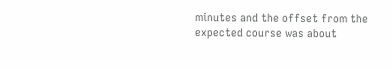minutes and the offset from the expected course was about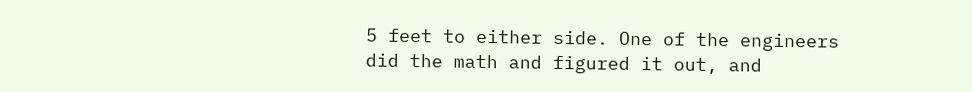5 feet to either side. One of the engineers did the math and figured it out, and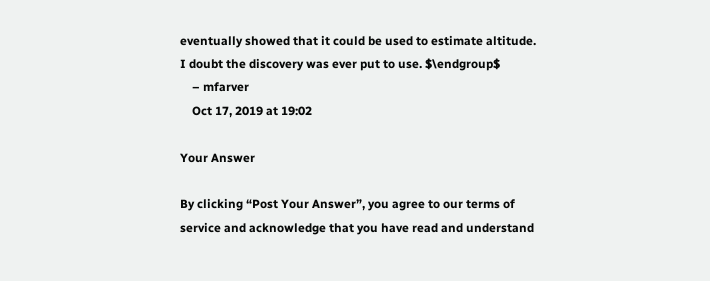eventually showed that it could be used to estimate altitude. I doubt the discovery was ever put to use. $\endgroup$
    – mfarver
    Oct 17, 2019 at 19:02

Your Answer

By clicking “Post Your Answer”, you agree to our terms of service and acknowledge that you have read and understand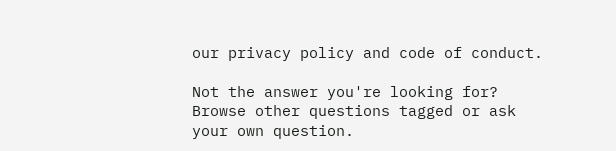our privacy policy and code of conduct.

Not the answer you're looking for? Browse other questions tagged or ask your own question.